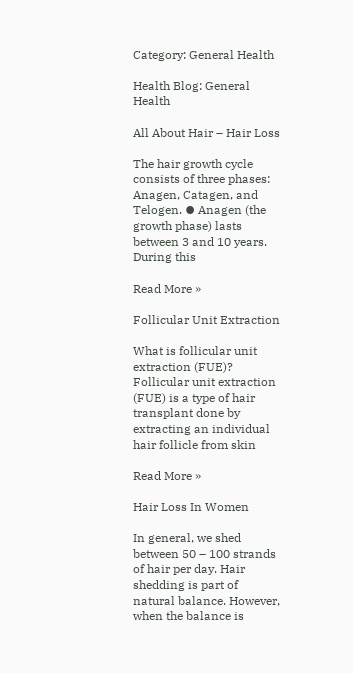Category: General Health

Health Blog: General Health

All About Hair – Hair Loss

The hair growth cycle consists of three phases: Anagen, Catagen, and Telogen. ⦁ Anagen (the growth phase) lasts between 3 and 10 years. During this

Read More »

Follicular Unit Extraction

What is follicular unit extraction (FUE)? Follicular unit extraction (FUE) is a type of hair transplant done by extracting an individual hair follicle from skin

Read More »

Hair Loss In Women

In general, we shed between 50 – 100 strands of hair per day. Hair shedding is part of natural balance. However, when the balance is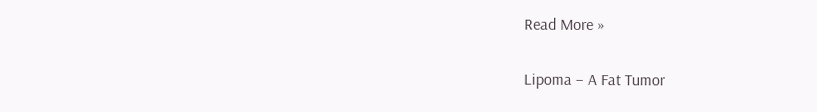Read More »

Lipoma – A Fat Tumor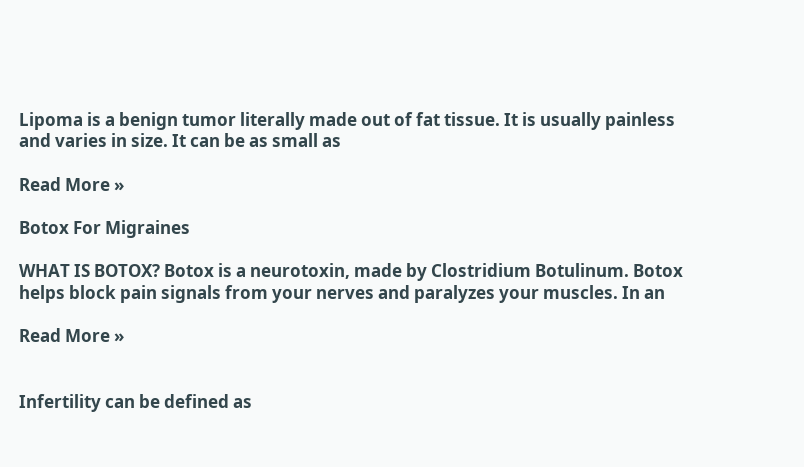Lipoma is a benign tumor literally made out of fat tissue. It is usually painless and varies in size. It can be as small as

Read More »

Botox For Migraines

WHAT IS BOTOX? Botox is a neurotoxin, made by Clostridium Botulinum. Botox helps block pain signals from your nerves and paralyzes your muscles. In an

Read More »


Infertility can be defined as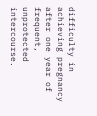difficulty in achieving pregnancy after one year of frequent, unprotected intercourse.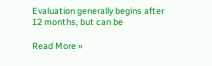Evaluation generally begins after 12 months, but can be

Read More »